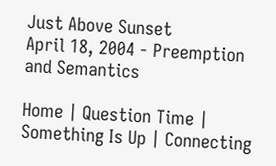Just Above Sunset
April 18, 2004 - Preemption and Semantics

Home | Question Time | Something Is Up | Connecting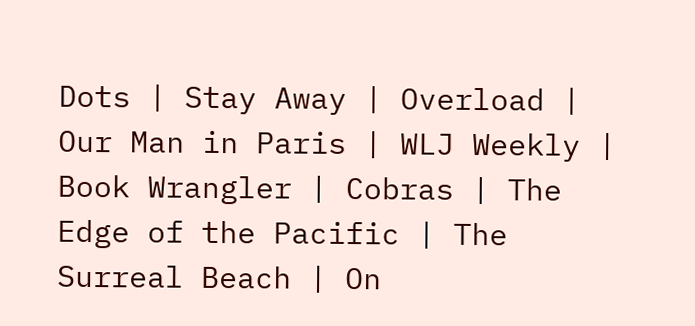Dots | Stay Away | Overload | Our Man in Paris | WLJ Weekly | Book Wrangler | Cobras | The Edge of the Pacific | The Surreal Beach | On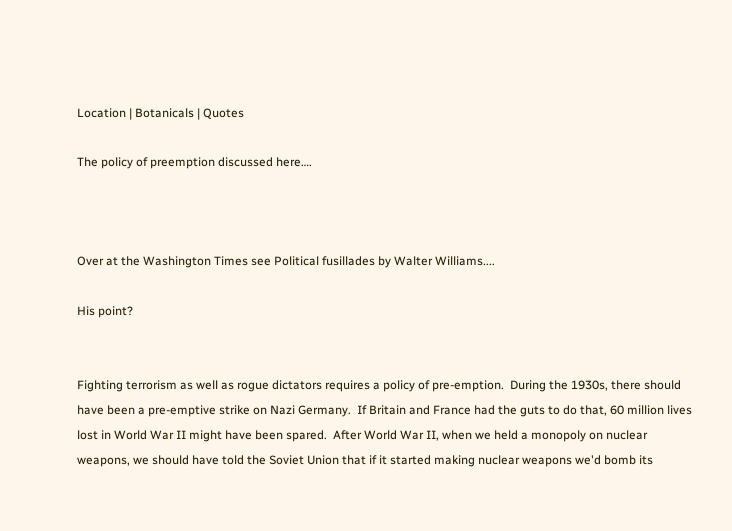Location | Botanicals | Quotes

The policy of preemption discussed here….



Over at the Washington Times see Political fusillades by Walter Williams....

His point?


Fighting terrorism as well as rogue dictators requires a policy of pre-emption.  During the 1930s, there should have been a pre-emptive strike on Nazi Germany.  If Britain and France had the guts to do that, 60 million lives lost in World War II might have been spared.  After World War II, when we held a monopoly on nuclear weapons, we should have told the Soviet Union that if it started making nuclear weapons we'd bomb its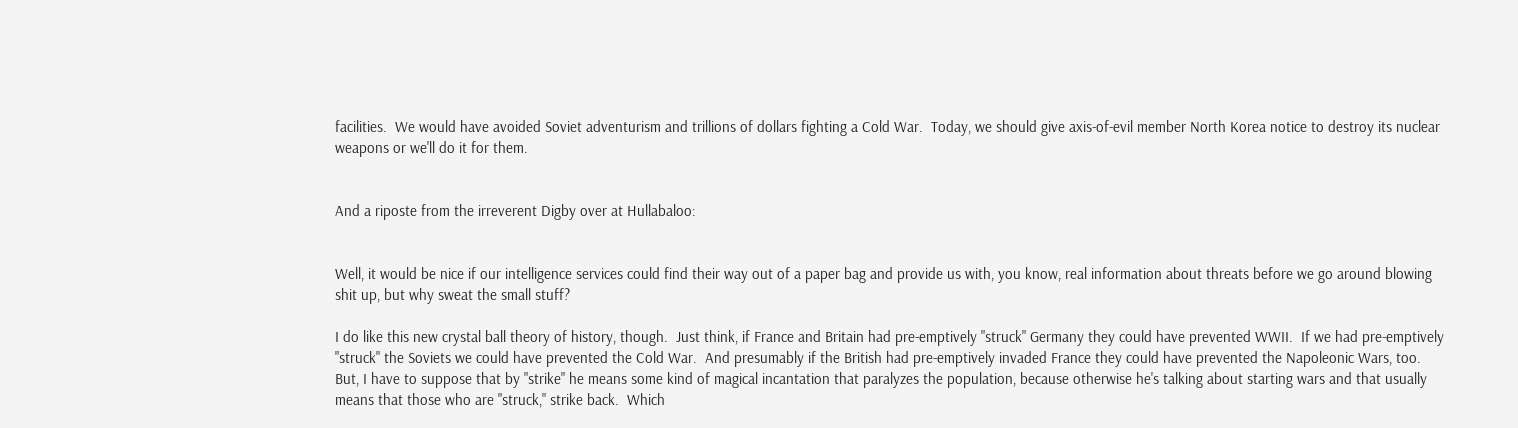facilities.  We would have avoided Soviet adventurism and trillions of dollars fighting a Cold War.  Today, we should give axis-of-evil member North Korea notice to destroy its nuclear weapons or we'll do it for them.


And a riposte from the irreverent Digby over at Hullabaloo:


Well, it would be nice if our intelligence services could find their way out of a paper bag and provide us with, you know, real information about threats before we go around blowing shit up, but why sweat the small stuff?

I do like this new crystal ball theory of history, though.  Just think, if France and Britain had pre-emptively "struck" Germany they could have prevented WWII.  If we had pre-emptively "struck" the Soviets we could have prevented the Cold War.  And presumably if the British had pre-emptively invaded France they could have prevented the Napoleonic Wars, too.  But, I have to suppose that by "strike" he means some kind of magical incantation that paralyzes the population, because otherwise he's talking about starting wars and that usually means that those who are "struck," strike back.  Which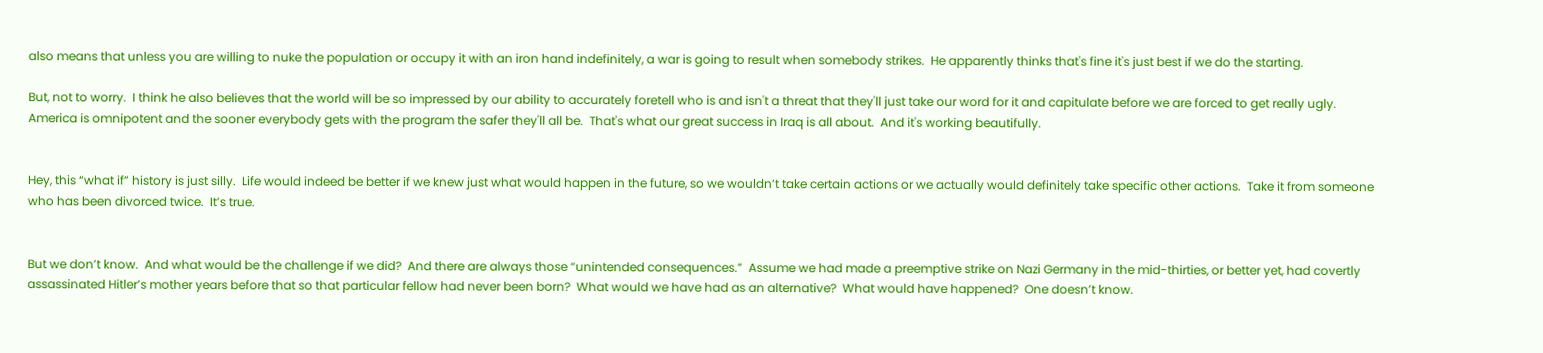also means that unless you are willing to nuke the population or occupy it with an iron hand indefinitely, a war is going to result when somebody strikes.  He apparently thinks that's fine it's just best if we do the starting.

But, not to worry.  I think he also believes that the world will be so impressed by our ability to accurately foretell who is and isn't a threat that they'll just take our word for it and capitulate before we are forced to get really ugly.  America is omnipotent and the sooner everybody gets with the program the safer they'll all be.  That's what our great success in Iraq is all about.  And it's working beautifully.


Hey, this “what if” history is just silly.  Life would indeed be better if we knew just what would happen in the future, so we wouldn’t take certain actions or we actually would definitely take specific other actions.  Take it from someone who has been divorced twice.  It’s true.


But we don’t know.  And what would be the challenge if we did?  And there are always those “unintended consequences.”  Assume we had made a preemptive strike on Nazi Germany in the mid-thirties, or better yet, had covertly assassinated Hitler’s mother years before that so that particular fellow had never been born?  What would we have had as an alternative?  What would have happened?  One doesn’t know.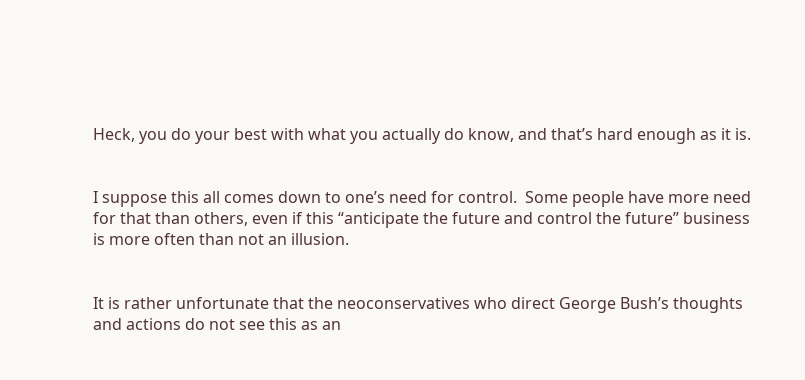Heck, you do your best with what you actually do know, and that’s hard enough as it is.


I suppose this all comes down to one’s need for control.  Some people have more need for that than others, even if this “anticipate the future and control the future” business is more often than not an illusion.


It is rather unfortunate that the neoconservatives who direct George Bush’s thoughts and actions do not see this as an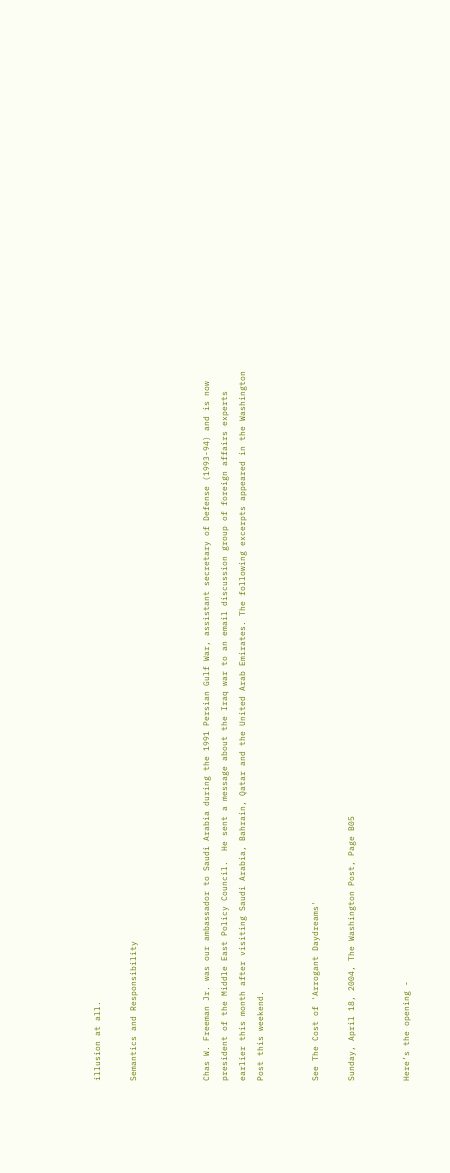illusion at all.

Semantics and Responsibility



Chas W. Freeman Jr. was our ambassador to Saudi Arabia during the 1991 Persian Gulf War, assistant secretary of Defense (1993-94) and is now president of the Middle East Policy Council.  He sent a message about the Iraq war to an email discussion group of foreign affairs experts earlier this month after visiting Saudi Arabia, Bahrain, Qatar and the United Arab Emirates. The following excerpts appeared in the Washington Post this weekend.


See The Cost of 'Arrogant Daydreams'

Sunday, April 18, 2004, The Washington Post, Page B05


Here’s the opening -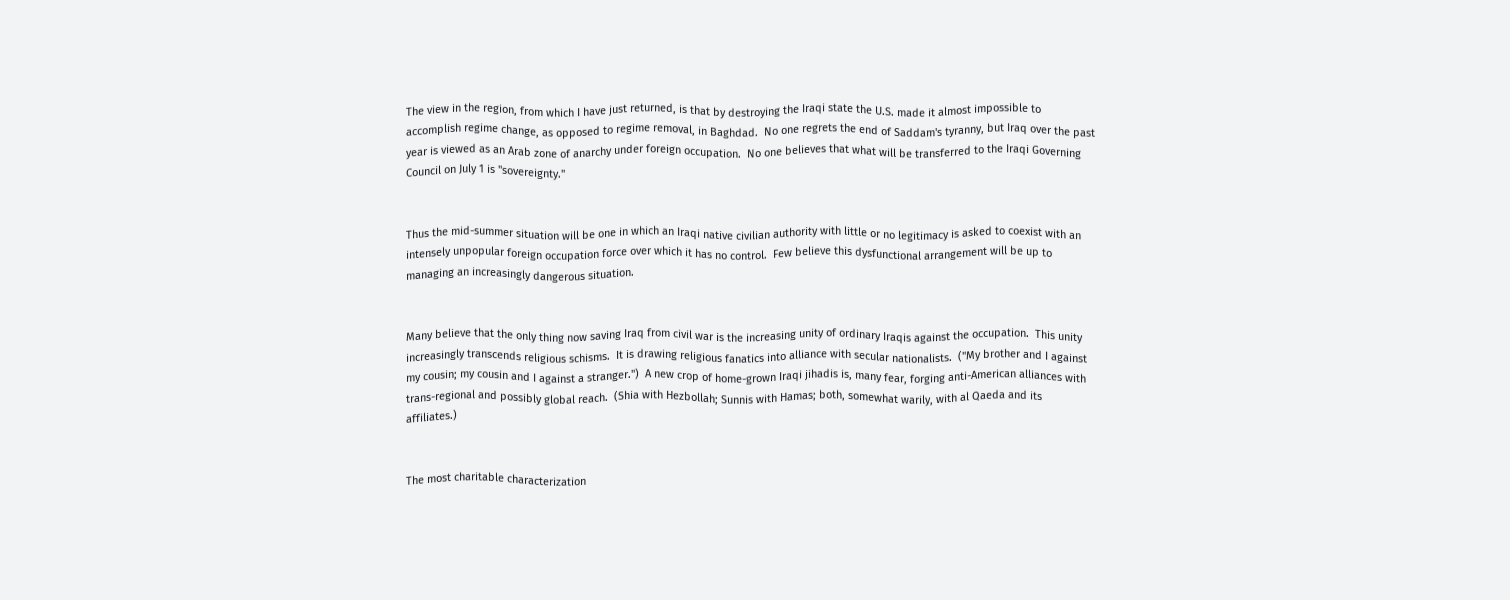The view in the region, from which I have just returned, is that by destroying the Iraqi state the U.S. made it almost impossible to accomplish regime change, as opposed to regime removal, in Baghdad.  No one regrets the end of Saddam's tyranny, but Iraq over the past year is viewed as an Arab zone of anarchy under foreign occupation.  No one believes that what will be transferred to the Iraqi Governing Council on July 1 is "sovereignty."


Thus the mid-summer situation will be one in which an Iraqi native civilian authority with little or no legitimacy is asked to coexist with an intensely unpopular foreign occupation force over which it has no control.  Few believe this dysfunctional arrangement will be up to managing an increasingly dangerous situation.


Many believe that the only thing now saving Iraq from civil war is the increasing unity of ordinary Iraqis against the occupation.  This unity increasingly transcends religious schisms.  It is drawing religious fanatics into alliance with secular nationalists.  ("My brother and I against my cousin; my cousin and I against a stranger.")  A new crop of home-grown Iraqi jihadis is, many fear, forging anti-American alliances with trans-regional and possibly global reach.  (Shia with Hezbollah; Sunnis with Hamas; both, somewhat warily, with al Qaeda and its affiliates.)


The most charitable characterization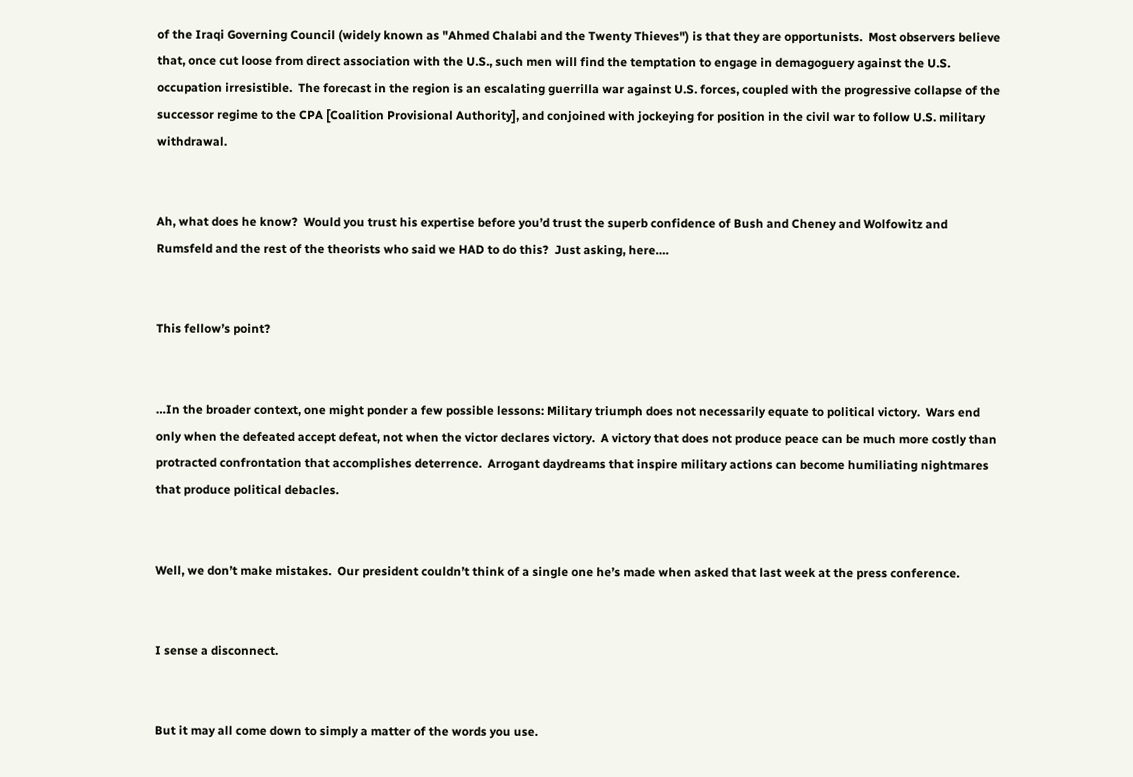of the Iraqi Governing Council (widely known as "Ahmed Chalabi and the Twenty Thieves") is that they are opportunists.  Most observers believe that, once cut loose from direct association with the U.S., such men will find the temptation to engage in demagoguery against the U.S. occupation irresistible.  The forecast in the region is an escalating guerrilla war against U.S. forces, coupled with the progressive collapse of the successor regime to the CPA [Coalition Provisional Authority], and conjoined with jockeying for position in the civil war to follow U.S. military withdrawal.


Ah, what does he know?  Would you trust his expertise before you’d trust the superb confidence of Bush and Cheney and Wolfowitz and Rumsfeld and the rest of the theorists who said we HAD to do this?  Just asking, here….


This fellow’s point?


…In the broader context, one might ponder a few possible lessons: Military triumph does not necessarily equate to political victory.  Wars end only when the defeated accept defeat, not when the victor declares victory.  A victory that does not produce peace can be much more costly than protracted confrontation that accomplishes deterrence.  Arrogant daydreams that inspire military actions can become humiliating nightmares that produce political debacles.


Well, we don’t make mistakes.  Our president couldn’t think of a single one he’s made when asked that last week at the press conference.


I sense a disconnect.


But it may all come down to simply a matter of the words you use.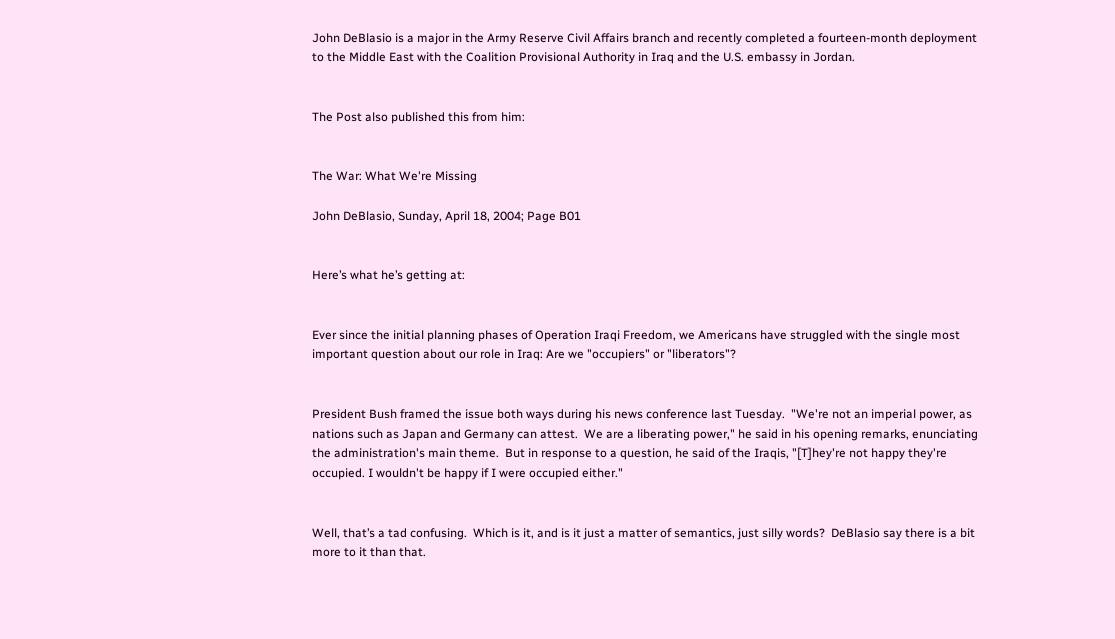John DeBlasio is a major in the Army Reserve Civil Affairs branch and recently completed a fourteen-month deployment to the Middle East with the Coalition Provisional Authority in Iraq and the U.S. embassy in Jordan.


The Post also published this from him:


The War: What We're Missing

John DeBlasio, Sunday, April 18, 2004; Page B01


Here’s what he’s getting at:


Ever since the initial planning phases of Operation Iraqi Freedom, we Americans have struggled with the single most important question about our role in Iraq: Are we "occupiers" or "liberators"?


President Bush framed the issue both ways during his news conference last Tuesday.  "We're not an imperial power, as nations such as Japan and Germany can attest.  We are a liberating power," he said in his opening remarks, enunciating the administration's main theme.  But in response to a question, he said of the Iraqis, "[T]hey're not happy they're occupied. I wouldn't be happy if I were occupied either."


Well, that’s a tad confusing.  Which is it, and is it just a matter of semantics, just silly words?  DeBlasio say there is a bit more to it than that.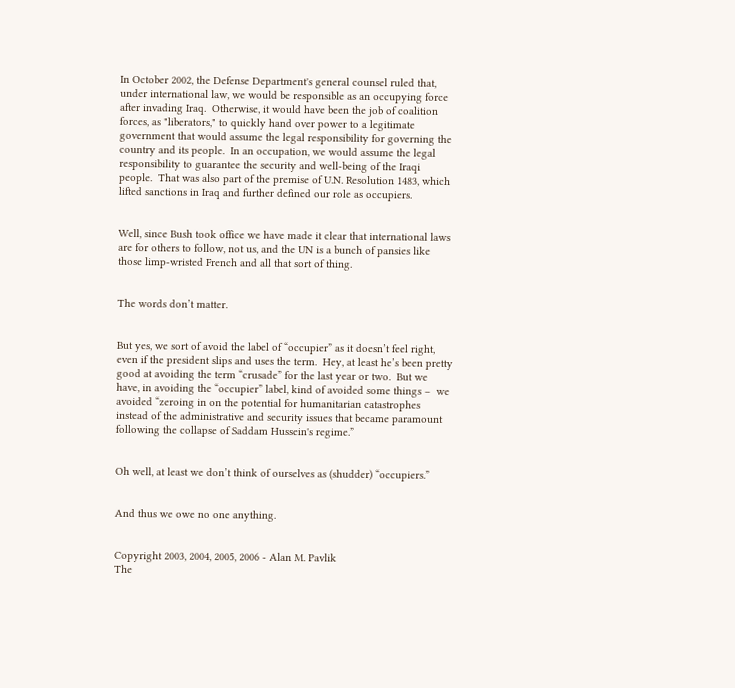In October 2002, the Defense Department's general counsel ruled that, under international law, we would be responsible as an occupying force after invading Iraq.  Otherwise, it would have been the job of coalition forces, as "liberators," to quickly hand over power to a legitimate government that would assume the legal responsibility for governing the country and its people.  In an occupation, we would assume the legal responsibility to guarantee the security and well-being of the Iraqi people.  That was also part of the premise of U.N. Resolution 1483, which lifted sanctions in Iraq and further defined our role as occupiers.


Well, since Bush took office we have made it clear that international laws are for others to follow, not us, and the UN is a bunch of pansies like those limp-wristed French and all that sort of thing.


The words don’t matter.


But yes, we sort of avoid the label of “occupier” as it doesn’t feel right, even if the president slips and uses the term.  Hey, at least he’s been pretty good at avoiding the term “crusade” for the last year or two.  But we have, in avoiding the “occupier” label, kind of avoided some things –  we avoided “zeroing in on the potential for humanitarian catastrophes instead of the administrative and security issues that became paramount following the collapse of Saddam Hussein's regime.”


Oh well, at least we don’t think of ourselves as (shudder) “occupiers.”


And thus we owe no one anything.


Copyright 2003, 2004, 2005, 2006 - Alan M. Pavlik
The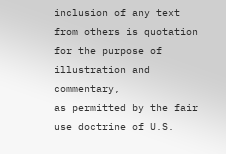inclusion of any text from others is quotation
for the purpose of illustration and commentary,
as permitted by the fair use doctrine of U.S.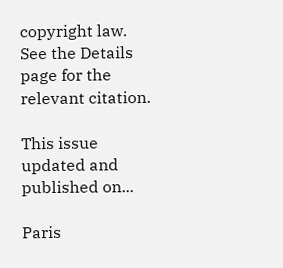copyright law.
See the Details page for the relevant citation.

This issue updated and published on...

Paris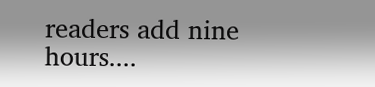readers add nine hours....